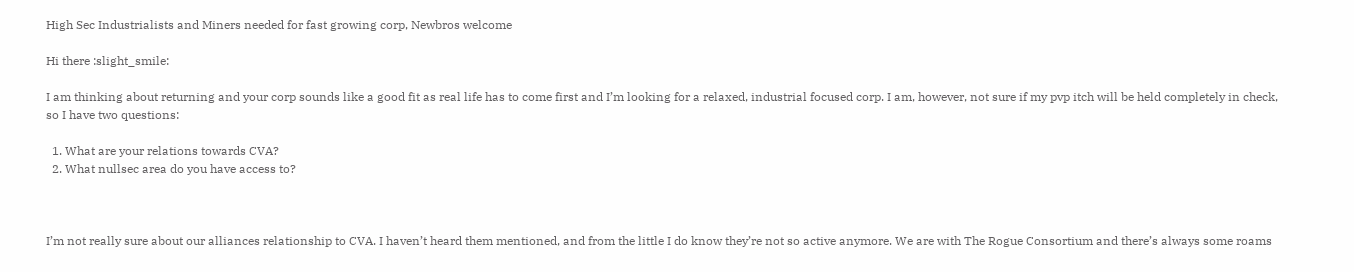High Sec Industrialists and Miners needed for fast growing corp, Newbros welcome

Hi there :slight_smile:

I am thinking about returning and your corp sounds like a good fit as real life has to come first and I’m looking for a relaxed, industrial focused corp. I am, however, not sure if my pvp itch will be held completely in check, so I have two questions:

  1. What are your relations towards CVA?
  2. What nullsec area do you have access to?



I’m not really sure about our alliances relationship to CVA. I haven’t heard them mentioned, and from the little I do know they’re not so active anymore. We are with The Rogue Consortium and there’s always some roams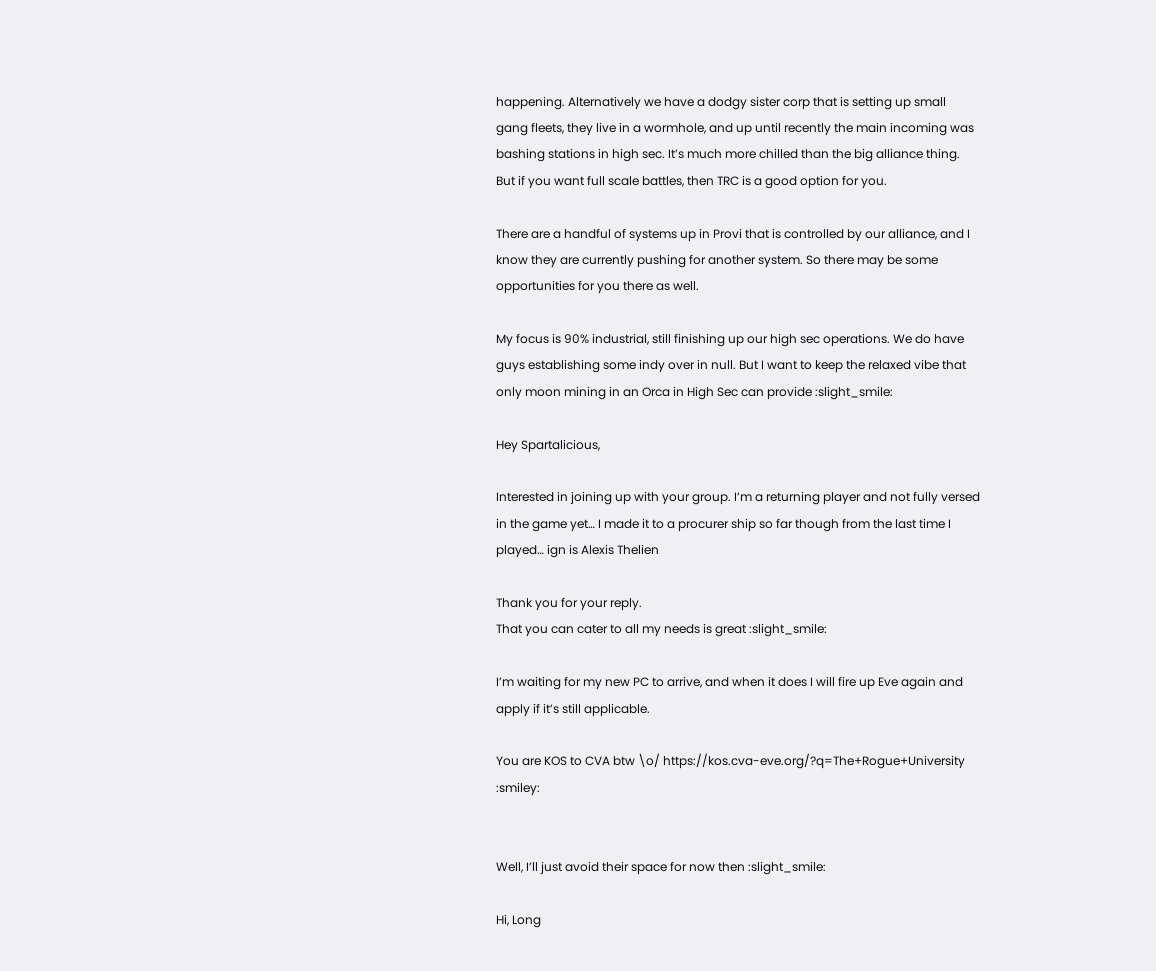happening. Alternatively we have a dodgy sister corp that is setting up small gang fleets, they live in a wormhole, and up until recently the main incoming was bashing stations in high sec. It’s much more chilled than the big alliance thing. But if you want full scale battles, then TRC is a good option for you.

There are a handful of systems up in Provi that is controlled by our alliance, and I know they are currently pushing for another system. So there may be some opportunities for you there as well.

My focus is 90% industrial, still finishing up our high sec operations. We do have guys establishing some indy over in null. But I want to keep the relaxed vibe that only moon mining in an Orca in High Sec can provide :slight_smile:

Hey Spartalicious,

Interested in joining up with your group. I’m a returning player and not fully versed in the game yet… I made it to a procurer ship so far though from the last time I played… ign is Alexis Thelien

Thank you for your reply.
That you can cater to all my needs is great :slight_smile:

I’m waiting for my new PC to arrive, and when it does I will fire up Eve again and apply if it’s still applicable.

You are KOS to CVA btw \o/ https://kos.cva-eve.org/?q=The+Rogue+University :smiley:


Well, I’ll just avoid their space for now then :slight_smile:

Hi, Long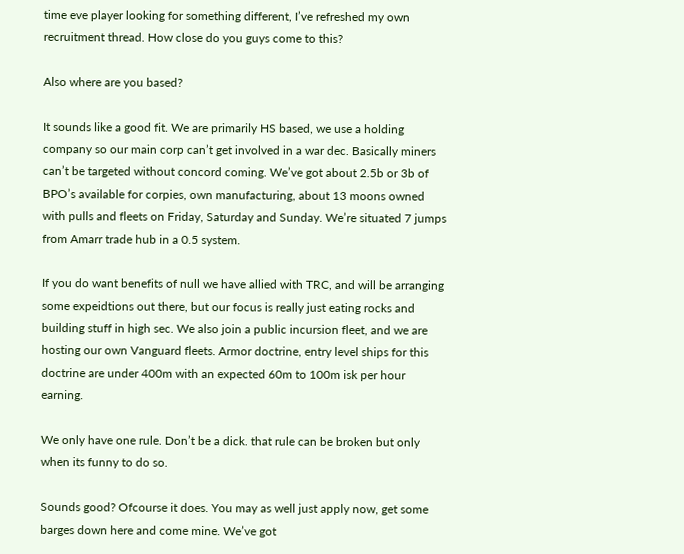time eve player looking for something different, I’ve refreshed my own recruitment thread. How close do you guys come to this?

Also where are you based?

It sounds like a good fit. We are primarily HS based, we use a holding company so our main corp can’t get involved in a war dec. Basically miners can’t be targeted without concord coming. We’ve got about 2.5b or 3b of BPO’s available for corpies, own manufacturing, about 13 moons owned with pulls and fleets on Friday, Saturday and Sunday. We’re situated 7 jumps from Amarr trade hub in a 0.5 system.

If you do want benefits of null we have allied with TRC, and will be arranging some expeidtions out there, but our focus is really just eating rocks and building stuff in high sec. We also join a public incursion fleet, and we are hosting our own Vanguard fleets. Armor doctrine, entry level ships for this doctrine are under 400m with an expected 60m to 100m isk per hour earning.

We only have one rule. Don’t be a dick. that rule can be broken but only when its funny to do so.

Sounds good? Ofcourse it does. You may as well just apply now, get some barges down here and come mine. We’ve got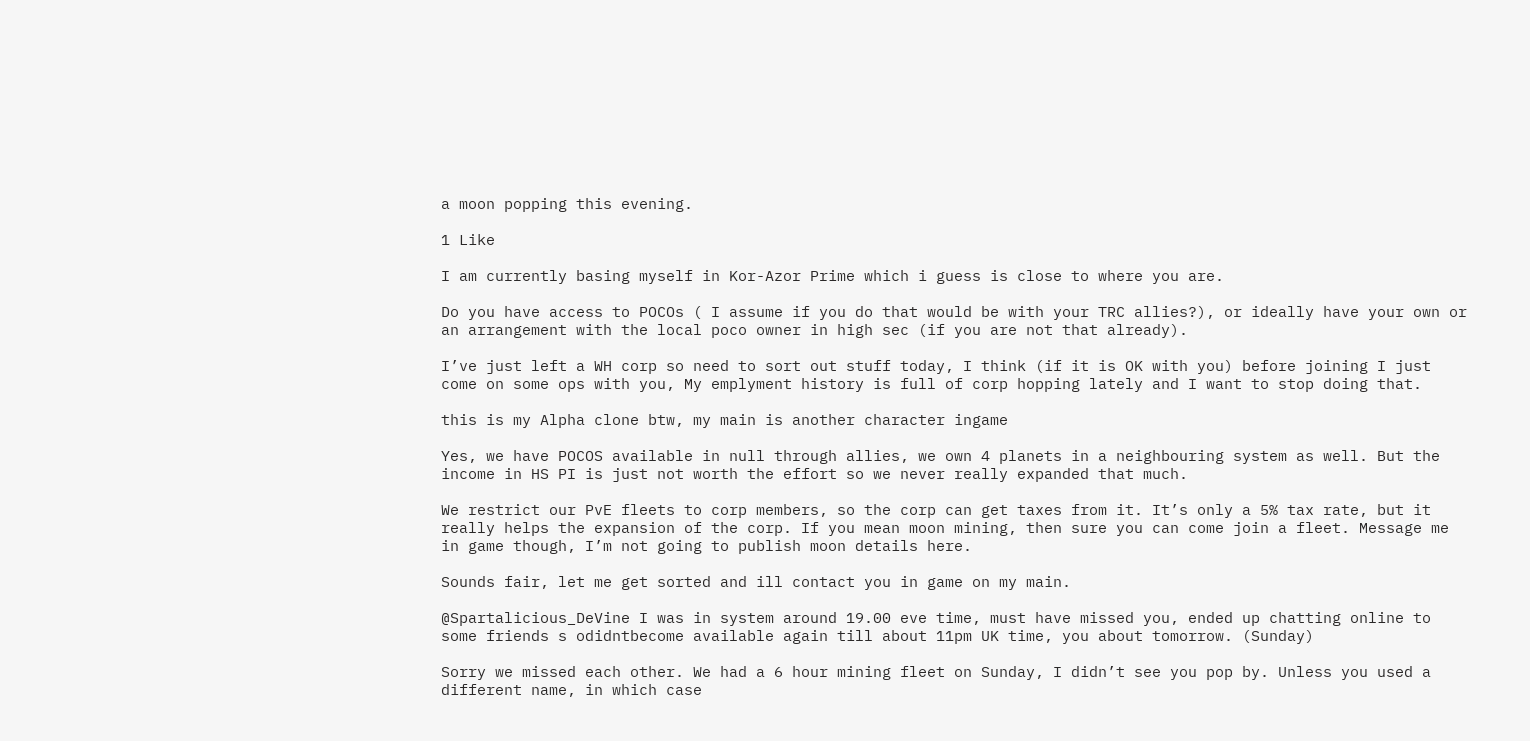a moon popping this evening.

1 Like

I am currently basing myself in Kor-Azor Prime which i guess is close to where you are.

Do you have access to POCOs ( I assume if you do that would be with your TRC allies?), or ideally have your own or an arrangement with the local poco owner in high sec (if you are not that already).

I’ve just left a WH corp so need to sort out stuff today, I think (if it is OK with you) before joining I just come on some ops with you, My emplyment history is full of corp hopping lately and I want to stop doing that.

this is my Alpha clone btw, my main is another character ingame

Yes, we have POCOS available in null through allies, we own 4 planets in a neighbouring system as well. But the income in HS PI is just not worth the effort so we never really expanded that much.

We restrict our PvE fleets to corp members, so the corp can get taxes from it. It’s only a 5% tax rate, but it really helps the expansion of the corp. If you mean moon mining, then sure you can come join a fleet. Message me in game though, I’m not going to publish moon details here.

Sounds fair, let me get sorted and ill contact you in game on my main.

@Spartalicious_DeVine I was in system around 19.00 eve time, must have missed you, ended up chatting online to some friends s odidntbecome available again till about 11pm UK time, you about tomorrow. (Sunday)

Sorry we missed each other. We had a 6 hour mining fleet on Sunday, I didn’t see you pop by. Unless you used a different name, in which case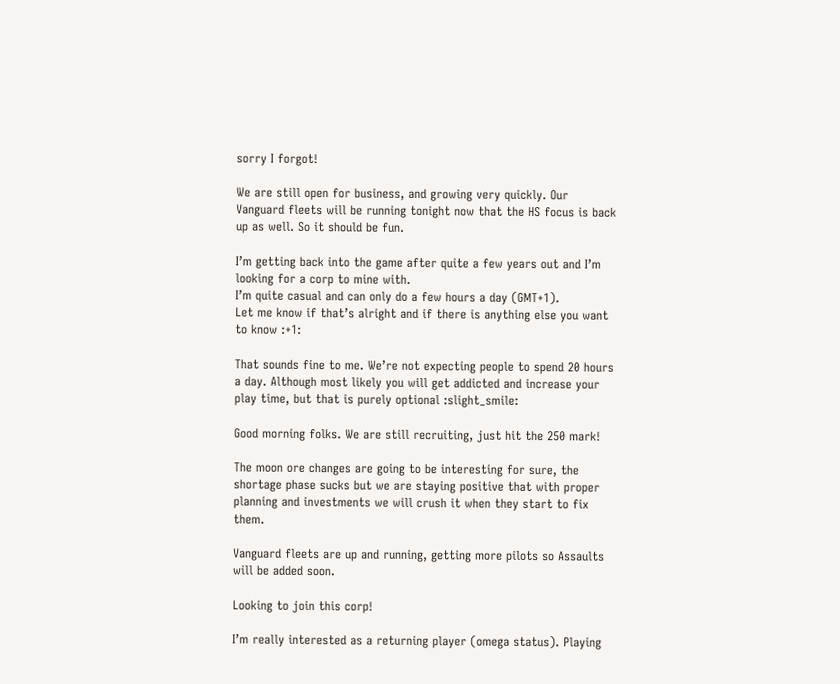sorry I forgot!

We are still open for business, and growing very quickly. Our Vanguard fleets will be running tonight now that the HS focus is back up as well. So it should be fun.

I’m getting back into the game after quite a few years out and I’m looking for a corp to mine with.
I’m quite casual and can only do a few hours a day (GMT+1).
Let me know if that’s alright and if there is anything else you want to know :+1:

That sounds fine to me. We’re not expecting people to spend 20 hours a day. Although most likely you will get addicted and increase your play time, but that is purely optional :slight_smile:

Good morning folks. We are still recruiting, just hit the 250 mark!

The moon ore changes are going to be interesting for sure, the shortage phase sucks but we are staying positive that with proper planning and investments we will crush it when they start to fix them.

Vanguard fleets are up and running, getting more pilots so Assaults will be added soon.

Looking to join this corp!

I’m really interested as a returning player (omega status). Playing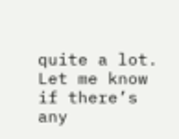quite a lot.
Let me know if there’s any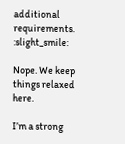additional requirements. :slight_smile:

Nope. We keep things relaxed here.

I’m a strong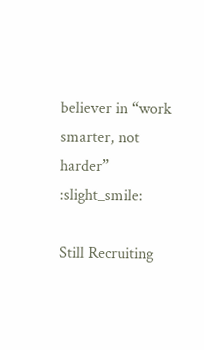believer in “work smarter, not harder” :slight_smile:

Still Recruiting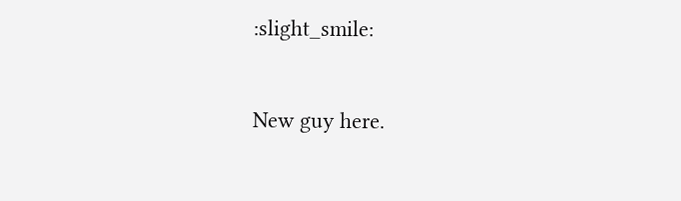:slight_smile:


New guy here.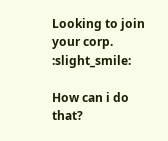Looking to join your corp. :slight_smile:

How can i do that?